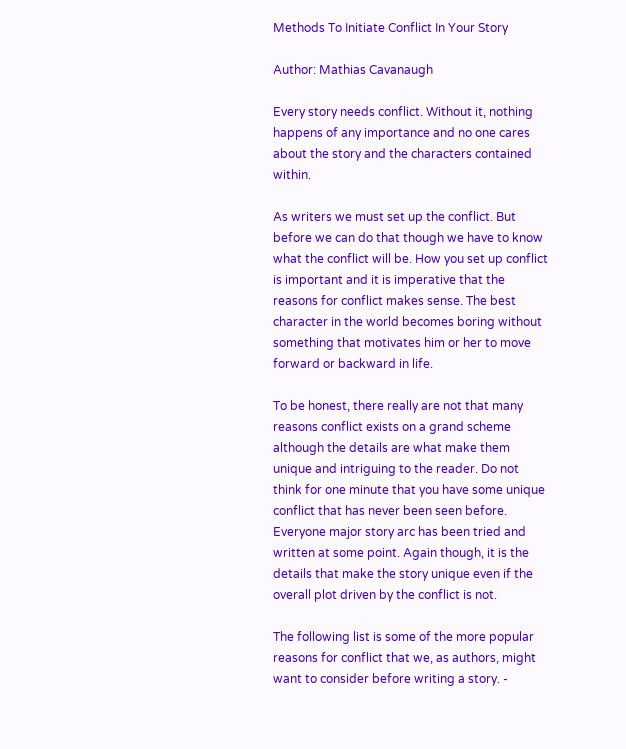Methods To Initiate Conflict In Your Story

Author: Mathias Cavanaugh

Every story needs conflict. Without it, nothing happens of any importance and no one cares about the story and the characters contained within.

As writers we must set up the conflict. But before we can do that though we have to know what the conflict will be. How you set up conflict is important and it is imperative that the reasons for conflict makes sense. The best character in the world becomes boring without something that motivates him or her to move forward or backward in life.

To be honest, there really are not that many reasons conflict exists on a grand scheme although the details are what make them unique and intriguing to the reader. Do not think for one minute that you have some unique conflict that has never been seen before. Everyone major story arc has been tried and written at some point. Again though, it is the details that make the story unique even if the overall plot driven by the conflict is not.

The following list is some of the more popular reasons for conflict that we, as authors, might want to consider before writing a story. -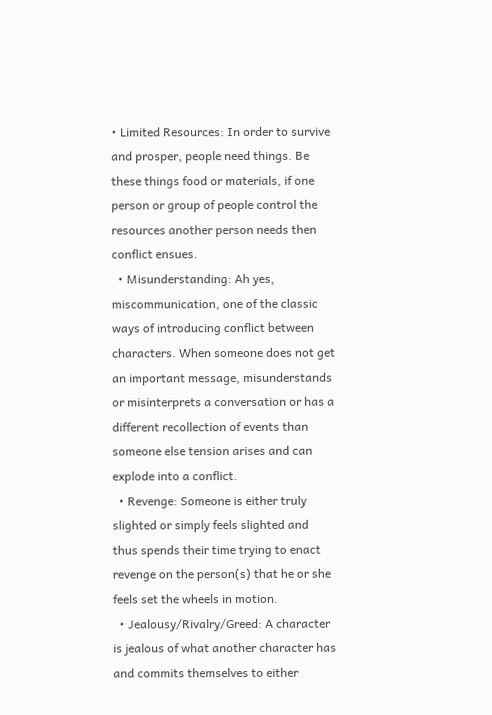• Limited Resources: In order to survive and prosper, people need things. Be these things food or materials, if one person or group of people control the resources another person needs then conflict ensues.
  • Misunderstanding: Ah yes, miscommunication, one of the classic ways of introducing conflict between characters. When someone does not get an important message, misunderstands or misinterprets a conversation or has a different recollection of events than someone else tension arises and can explode into a conflict.
  • Revenge: Someone is either truly slighted or simply feels slighted and thus spends their time trying to enact revenge on the person(s) that he or she feels set the wheels in motion.
  • Jealousy/Rivalry/Greed: A character is jealous of what another character has and commits themselves to either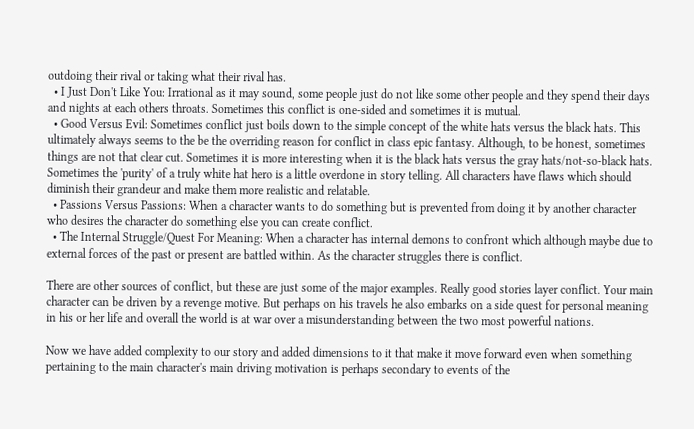outdoing their rival or taking what their rival has.
  • I Just Don't Like You: Irrational as it may sound, some people just do not like some other people and they spend their days and nights at each others throats. Sometimes this conflict is one-sided and sometimes it is mutual.
  • Good Versus Evil: Sometimes conflict just boils down to the simple concept of the white hats versus the black hats. This ultimately always seems to the be the overriding reason for conflict in class epic fantasy. Although, to be honest, sometimes things are not that clear cut. Sometimes it is more interesting when it is the black hats versus the gray hats/not-so-black hats. Sometimes the 'purity' of a truly white hat hero is a little overdone in story telling. All characters have flaws which should diminish their grandeur and make them more realistic and relatable.
  • Passions Versus Passions: When a character wants to do something but is prevented from doing it by another character who desires the character do something else you can create conflict.
  • The Internal Struggle/Quest For Meaning: When a character has internal demons to confront which although maybe due to external forces of the past or present are battled within. As the character struggles there is conflict.

There are other sources of conflict, but these are just some of the major examples. Really good stories layer conflict. Your main character can be driven by a revenge motive. But perhaps on his travels he also embarks on a side quest for personal meaning in his or her life and overall the world is at war over a misunderstanding between the two most powerful nations.

Now we have added complexity to our story and added dimensions to it that make it move forward even when something pertaining to the main character's main driving motivation is perhaps secondary to events of the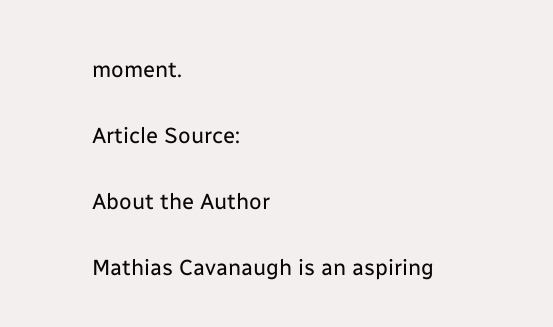moment.

Article Source:

About the Author

Mathias Cavanaugh is an aspiring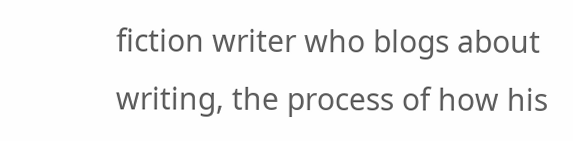fiction writer who blogs about writing, the process of how his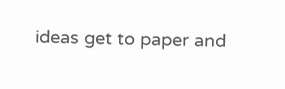ideas get to paper and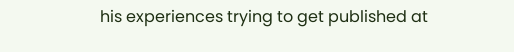his experiences trying to get published at